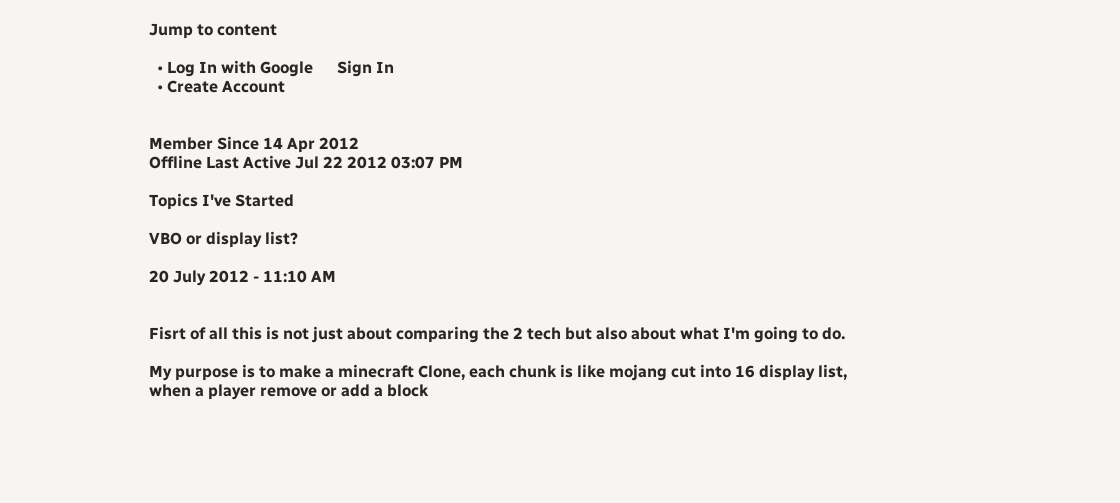Jump to content

  • Log In with Google      Sign In
  • Create Account


Member Since 14 Apr 2012
Offline Last Active Jul 22 2012 03:07 PM

Topics I've Started

VBO or display list?

20 July 2012 - 11:10 AM


Fisrt of all this is not just about comparing the 2 tech but also about what I'm going to do.

My purpose is to make a minecraft Clone, each chunk is like mojang cut into 16 display list, when a player remove or add a block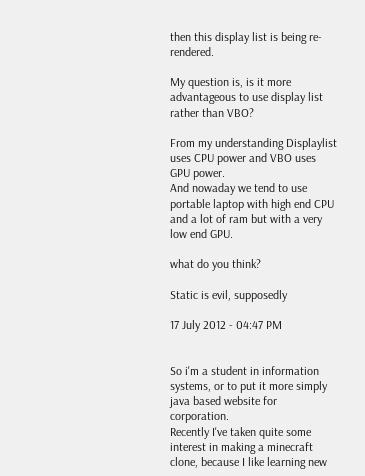then this display list is being re-rendered.

My question is, is it more advantageous to use display list rather than VBO?

From my understanding Displaylist uses CPU power and VBO uses GPU power.
And nowaday we tend to use portable laptop with high end CPU and a lot of ram but with a very low end GPU.

what do you think?

Static is evil, supposedly

17 July 2012 - 04:47 PM


So i'm a student in information systems, or to put it more simply java based website for corporation.
Recently I've taken quite some interest in making a minecraft clone, because I like learning new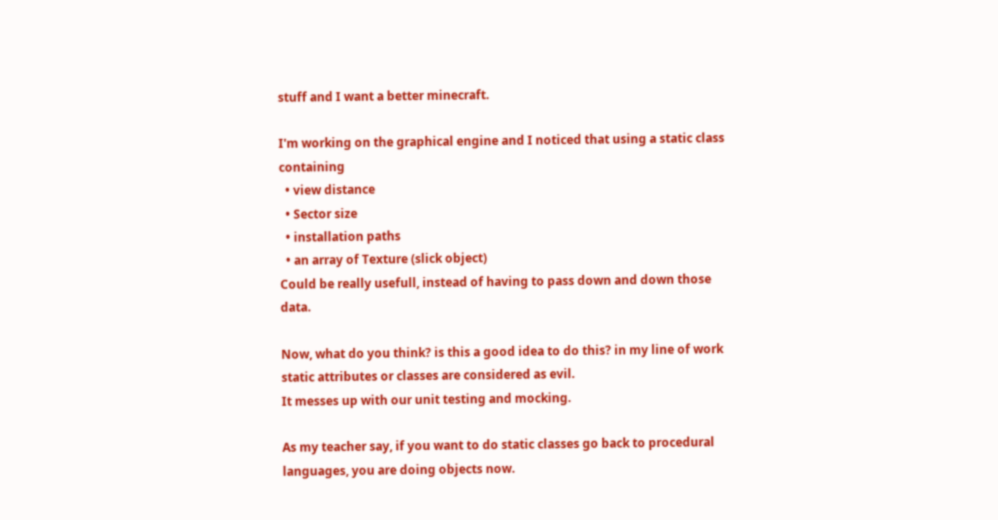stuff and I want a better minecraft.

I'm working on the graphical engine and I noticed that using a static class containing
  • view distance
  • Sector size
  • installation paths
  • an array of Texture (slick object)
Could be really usefull, instead of having to pass down and down those data.

Now, what do you think? is this a good idea to do this? in my line of work static attributes or classes are considered as evil.
It messes up with our unit testing and mocking.

As my teacher say, if you want to do static classes go back to procedural languages, you are doing objects now.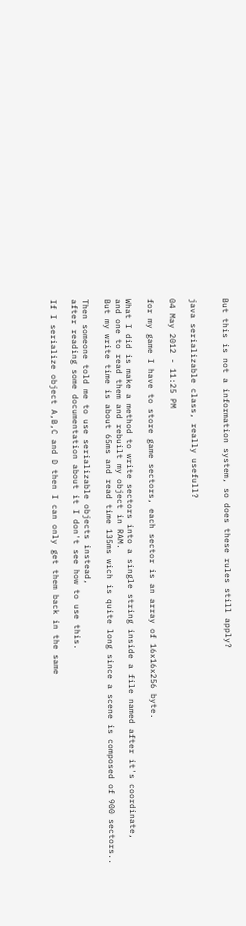But this is not a information system, so does these rules still apply?


java serializable class, really usefull?

04 May 2012 - 11:25 PM

for my game I have to store game sectors, each sector is an array of 16x16x256 byte.

What I did is make a method to write sectors into a single string inside a file named after it's coordinate,
and one to read them and rebuilt my object in RAM.
But my write time is about 65ms and read time 135ms wich is quite long since a scene is composed of 900 sectors..

Then someone told me to use serializable objects instead,
after reading some documentation about it I don't see how to use this.

If I serialize object A,B,C and D then I can only get them back in the same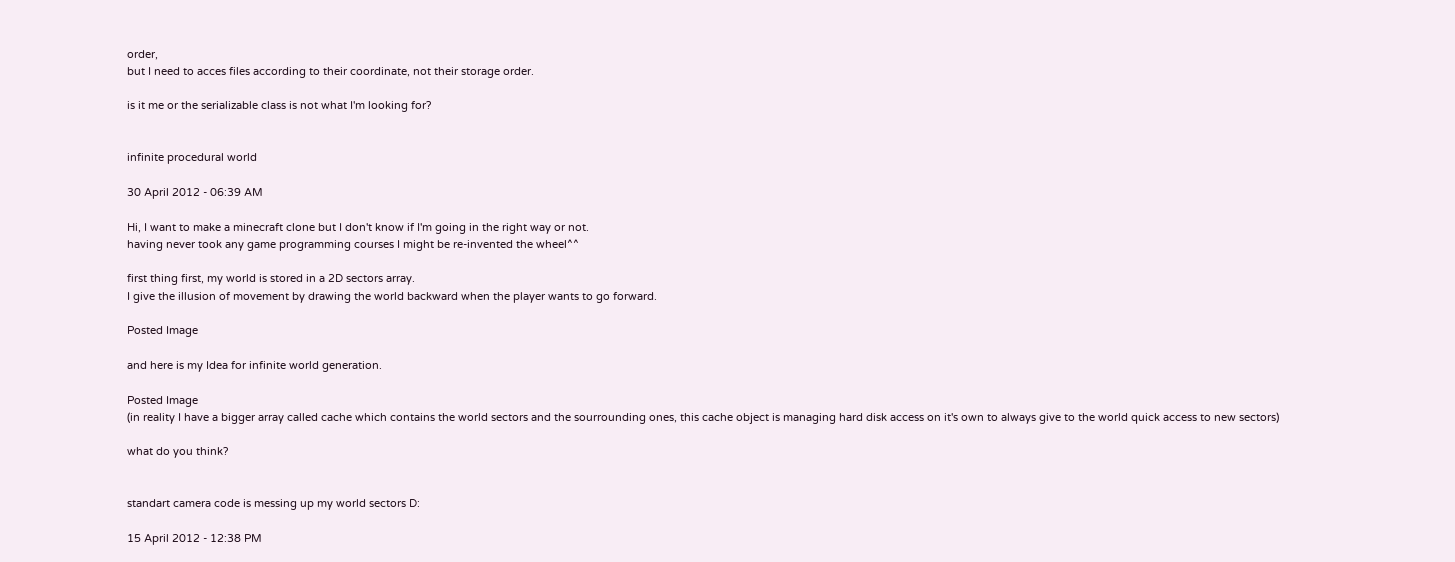order,
but I need to acces files according to their coordinate, not their storage order.

is it me or the serializable class is not what I'm looking for?


infinite procedural world

30 April 2012 - 06:39 AM

Hi, I want to make a minecraft clone but I don't know if I'm going in the right way or not.
having never took any game programming courses I might be re-invented the wheel^^

first thing first, my world is stored in a 2D sectors array.
I give the illusion of movement by drawing the world backward when the player wants to go forward.

Posted Image

and here is my Idea for infinite world generation.

Posted Image
(in reality I have a bigger array called cache which contains the world sectors and the sourrounding ones, this cache object is managing hard disk access on it's own to always give to the world quick access to new sectors)

what do you think?


standart camera code is messing up my world sectors D:

15 April 2012 - 12:38 PM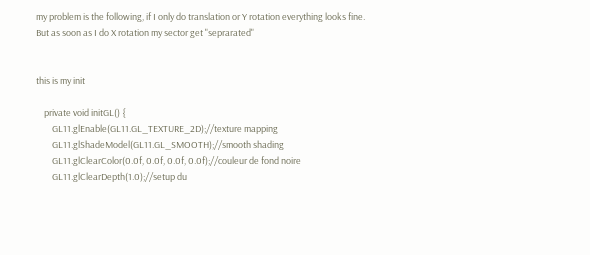my problem is the following, if I only do translation or Y rotation everything looks fine.
But as soon as I do X rotation my sector get "seprarated"


this is my init

    private void initGL() {
        GL11.glEnable(GL11.GL_TEXTURE_2D);//texture mapping
        GL11.glShadeModel(GL11.GL_SMOOTH);//smooth shading
        GL11.glClearColor(0.0f, 0.0f, 0.0f, 0.0f);//couleur de fond noire
        GL11.glClearDepth(1.0);//setup du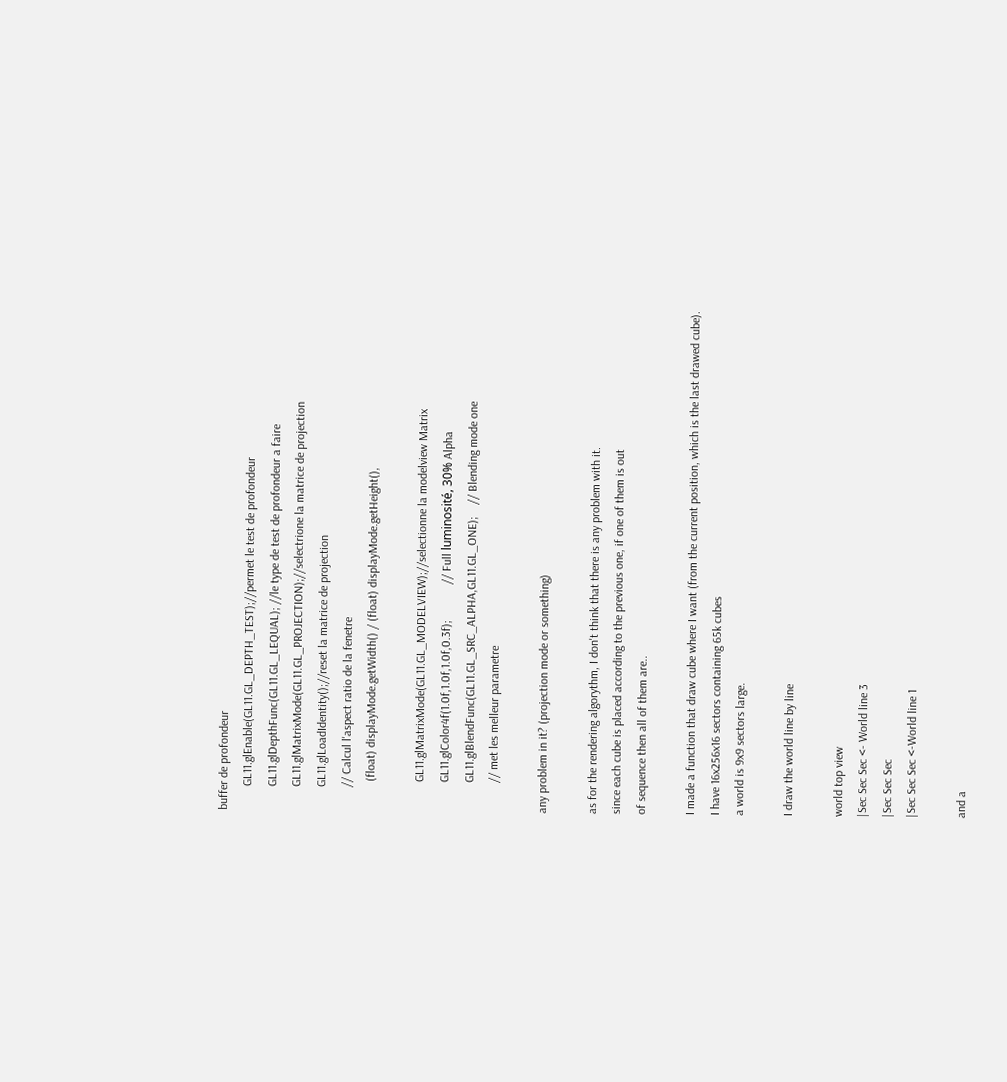buffer de profondeur
        GL11.glEnable(GL11.GL_DEPTH_TEST);//permet le test de profondeur
        GL11.glDepthFunc(GL11.GL_LEQUAL); //le type de test de profondeur a faire
        GL11.glMatrixMode(GL11.GL_PROJECTION);//selectrione la matrice de projection
        GL11.glLoadIdentity();//reset la matrice de projection
        // Calcul l'aspect ratio de la fenetre
          (float) displayMode.getWidth() / (float) displayMode.getHeight(),

          GL11.glMatrixMode(GL11.GL_MODELVIEW);//selectionne la modelview Matrix
          GL11.glColor4f(1.0f,1.0f,1.0f,0.3f);            // Full luminosité, 30% Alpha
          GL11.glBlendFunc(GL11.GL_SRC_ALPHA,GL11.GL_ONE);    // Blending mode one
          // met les melleur parametre

any problem in it? (projection mode or something)

as for the rendering algorythm, I don't think that there is any problem with it.
since each cube is placed according to the previous one, if one of them is out
of sequence then all of them are..

I made a function that draw cube where I want (from the current position, which is the last drawed cube).
I have 16x256x16 sectors containing 65k cubes
a world is 9x9 sectors large.

I draw the world line by line

world top view
|Sec Sec Sec <- World line 3
|Sec Sec Sec
|Sec Sec Sec <-World line 1

and a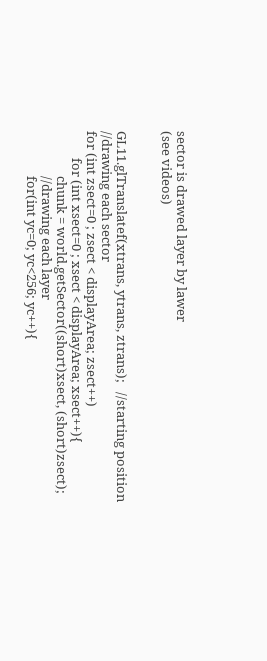sector is drawed layer by lawer
(see videos)


GL11.glTranslatef(xtrans, ytrans, ztrans);   //starting position
//drawing each sector
for (int zsect=0 ; zsect < displayArea; zsect++)
         for (int xsect=0 ; xsect < displayArea; xsect++){
               chunk = world.getSector((short)xsect, (short)zsect);
               //drawing each layer
               for(int yc=0; yc<256; yc++){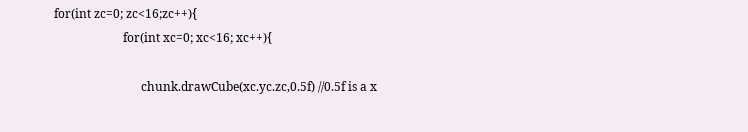for(int zc=0; zc<16;zc++){
                       for(int xc=0; xc<16; xc++){

                             chunk.drawCube(xc.yc.zc,0.5f) //0.5f is a x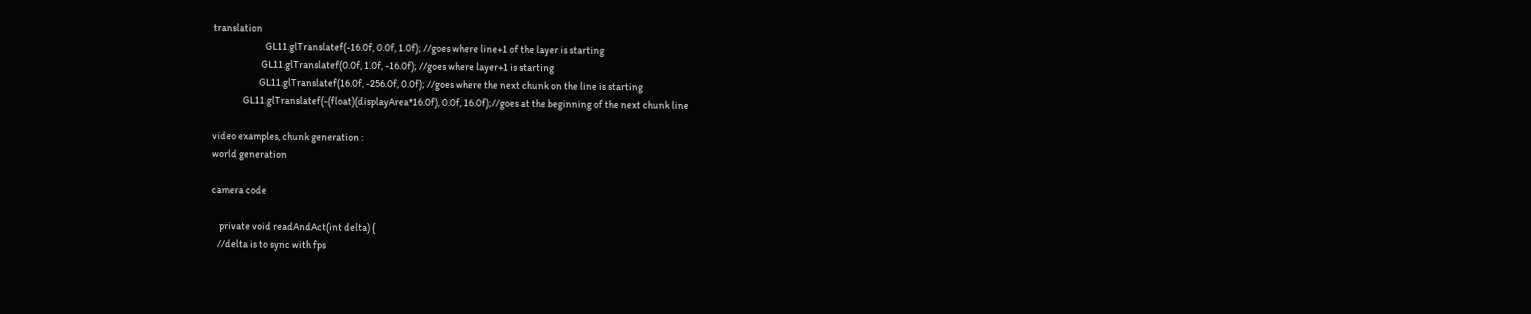translation
                          GL11.glTranslatef(-16.0f, 0.0f, 1.0f); //goes where line+1 of the layer is starting
                        GL11.glTranslatef(0.0f, 1.0f, -16.0f); //goes where layer+1 is starting
                       GL11.glTranslatef(16.0f, -256.0f, 0.0f); //goes where the next chunk on the line is starting
               GL11.glTranslatef(-(float)(displayArea*16.0f), 0.0f, 16.0f);//goes at the beginning of the next chunk line

video examples, chunk generation :
world generation

camera code

    private void readAndAct(int delta) {
   //delta is to sync with fps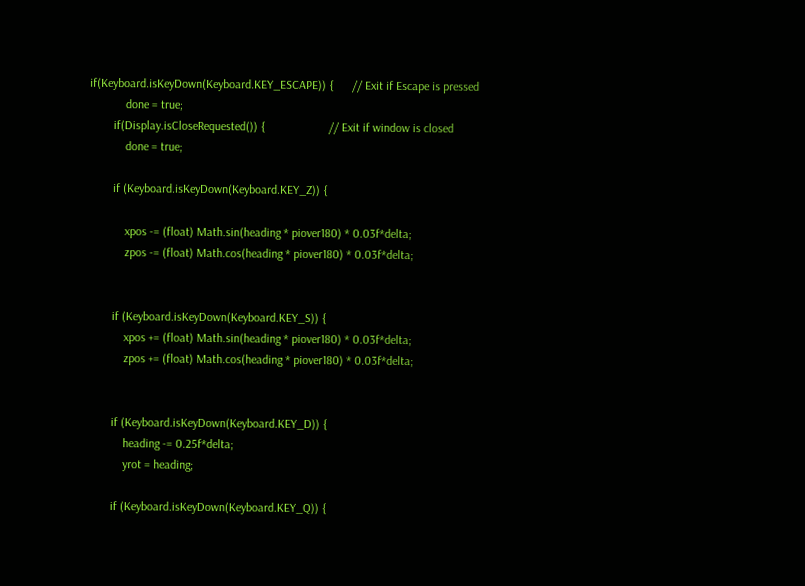if(Keyboard.isKeyDown(Keyboard.KEY_ESCAPE)) {      // Exit if Escape is pressed
            done = true;
        if(Display.isCloseRequested()) {                     // Exit if window is closed
            done = true;

        if (Keyboard.isKeyDown(Keyboard.KEY_Z)) {

            xpos -= (float) Math.sin(heading * piover180) * 0.03f*delta;
            zpos -= (float) Math.cos(heading * piover180) * 0.03f*delta;


        if (Keyboard.isKeyDown(Keyboard.KEY_S)) {
            xpos += (float) Math.sin(heading * piover180) * 0.03f*delta;
            zpos += (float) Math.cos(heading * piover180) * 0.03f*delta;


        if (Keyboard.isKeyDown(Keyboard.KEY_D)) {
            heading -= 0.25f*delta;
            yrot = heading;

        if (Keyboard.isKeyDown(Keyboard.KEY_Q)) {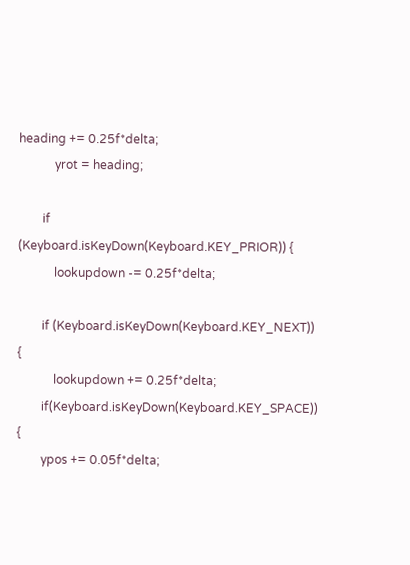heading += 0.25f*delta;
            yrot = heading;

        if (Keyboard.isKeyDown(Keyboard.KEY_PRIOR)) {
            lookupdown -= 0.25f*delta;

        if (Keyboard.isKeyDown(Keyboard.KEY_NEXT)) {
            lookupdown += 0.25f*delta;
        if(Keyboard.isKeyDown(Keyboard.KEY_SPACE)) {
        ypos += 0.05f*delta;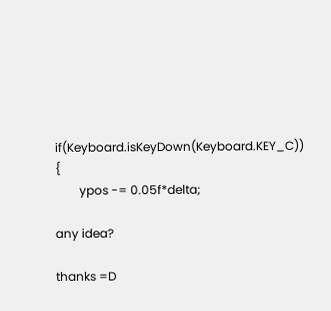if(Keyboard.isKeyDown(Keyboard.KEY_C)) {
        ypos -= 0.05f*delta;

any idea?

thanks =D